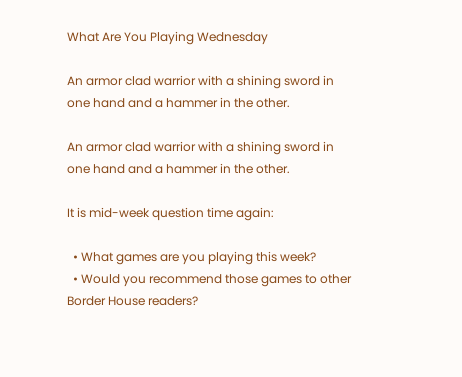What Are You Playing Wednesday

An armor clad warrior with a shining sword in one hand and a hammer in the other.

An armor clad warrior with a shining sword in one hand and a hammer in the other.

It is mid-week question time again:

  • What games are you playing this week?
  • Would you recommend those games to other Border House readers?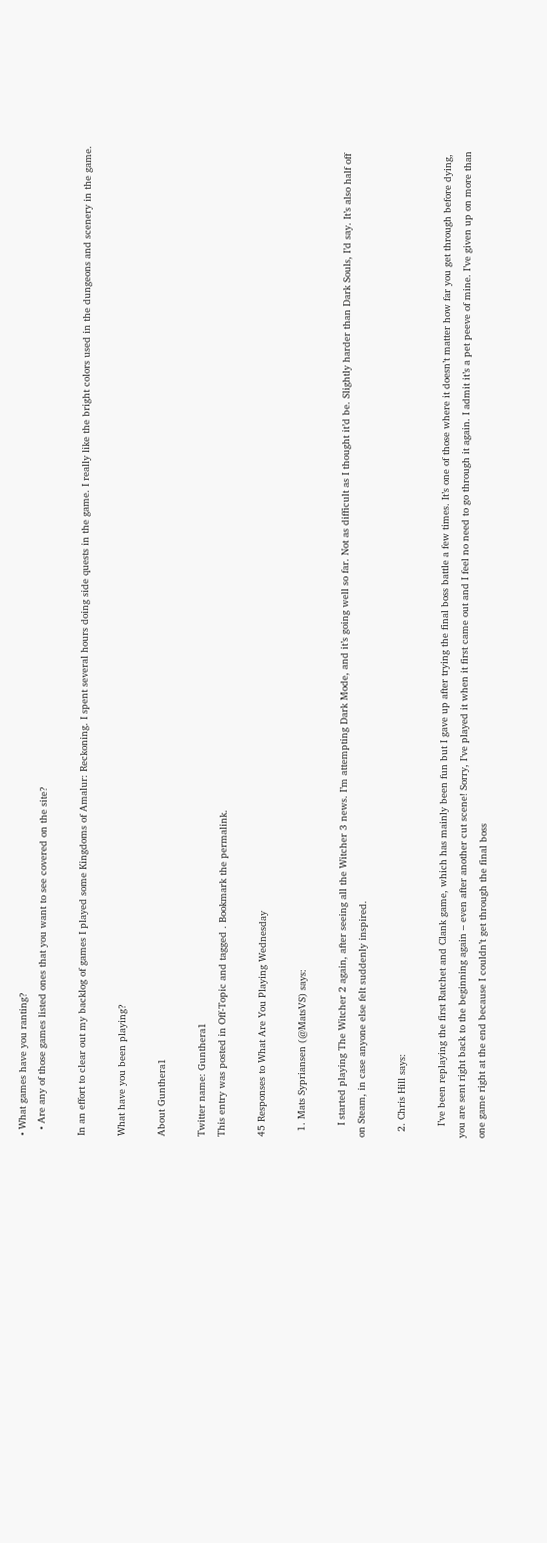• What games have you ranting?
  • Are any of those games listed ones that you want to see covered on the site?

In an effort to clear out my backlog of games I played some Kingdoms of Amalur: Reckoning. I spent several hours doing side quests in the game. I really like the bright colors used in the dungeons and scenery in the game.

What have you been playing?

About Gunthera1

Twitter name: Gunthera1
This entry was posted in Off-Topic and tagged . Bookmark the permalink.

45 Responses to What Are You Playing Wednesday

  1. Mats Sypriansen (@MatsVS) says:

    I started playing The Witcher 2 again, after seeing all the Witcher 3 news. I’m attempting Dark Mode, and it’s going well so far. Not as difficult as I thought it’d be. Slightly harder than Dark Souls, I’d say. It’s also half off on Steam, in case anyone else felt suddenly inspired.

  2. Chris Hill says:

    I’ve been replaying the first Ratchet and Clank game, which has mainly been fun but I gave up after trying the final boss battle a few times. It’s one of those where it doesn’t matter how far you get through before dying, you are sent right back to the beginning again – even after another cut scene! Sorry, I’ve played it when it first came out and I feel no need to go through it again. I admit it’s a pet peeve of mine. I’ve given up on more than one game right at the end because I couldn’t get through the final boss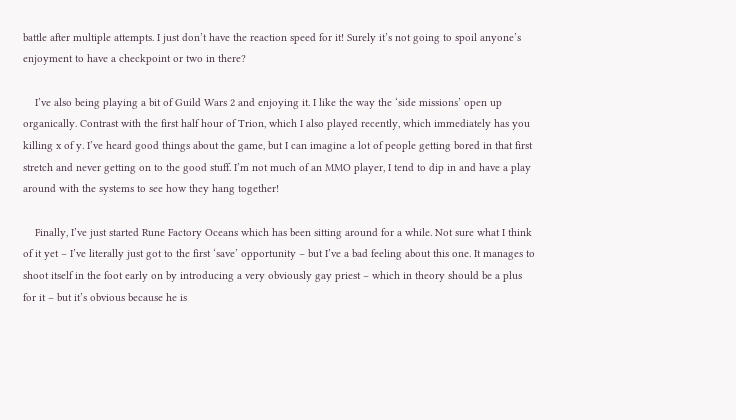battle after multiple attempts. I just don’t have the reaction speed for it! Surely it’s not going to spoil anyone’s enjoyment to have a checkpoint or two in there?

    I’ve also being playing a bit of Guild Wars 2 and enjoying it. I like the way the ‘side missions’ open up organically. Contrast with the first half hour of Trion, which I also played recently, which immediately has you killing x of y. I’ve heard good things about the game, but I can imagine a lot of people getting bored in that first stretch and never getting on to the good stuff. I’m not much of an MMO player, I tend to dip in and have a play around with the systems to see how they hang together!

    Finally, I’ve just started Rune Factory Oceans which has been sitting around for a while. Not sure what I think of it yet – I’ve literally just got to the first ‘save’ opportunity – but I’ve a bad feeling about this one. It manages to shoot itself in the foot early on by introducing a very obviously gay priest – which in theory should be a plus for it – but it’s obvious because he is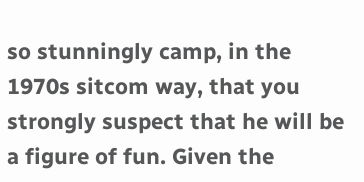so stunningly camp, in the 1970s sitcom way, that you strongly suspect that he will be a figure of fun. Given the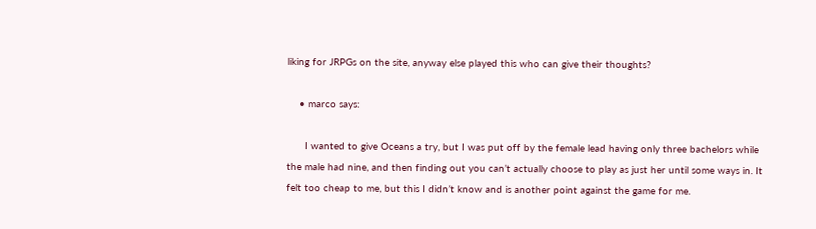liking for JRPGs on the site, anyway else played this who can give their thoughts?

    • marco says:

      I wanted to give Oceans a try, but I was put off by the female lead having only three bachelors while the male had nine, and then finding out you can’t actually choose to play as just her until some ways in. It felt too cheap to me, but this I didn’t know and is another point against the game for me.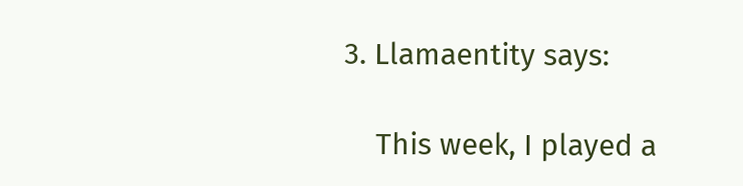3. Llamaentity says:

    This week, I played a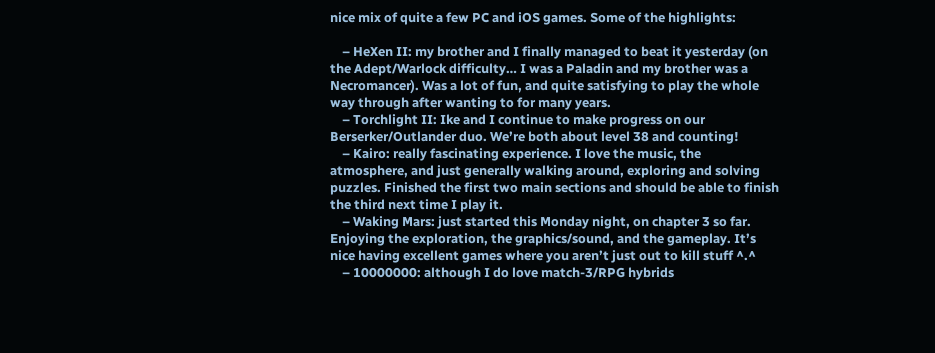nice mix of quite a few PC and iOS games. Some of the highlights:

    – HeXen II: my brother and I finally managed to beat it yesterday (on the Adept/Warlock difficulty… I was a Paladin and my brother was a Necromancer). Was a lot of fun, and quite satisfying to play the whole way through after wanting to for many years.
    – Torchlight II: Ike and I continue to make progress on our Berserker/Outlander duo. We’re both about level 38 and counting!
    – Kairo: really fascinating experience. I love the music, the atmosphere, and just generally walking around, exploring and solving puzzles. Finished the first two main sections and should be able to finish the third next time I play it.
    – Waking Mars: just started this Monday night, on chapter 3 so far. Enjoying the exploration, the graphics/sound, and the gameplay. It’s nice having excellent games where you aren’t just out to kill stuff ^.^
    – 10000000: although I do love match-3/RPG hybrids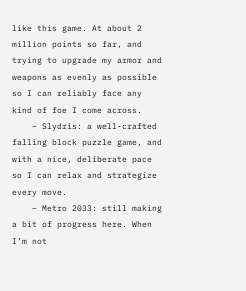like this game. At about 2 million points so far, and trying to upgrade my armor and weapons as evenly as possible so I can reliably face any kind of foe I come across.
    – Slydris: a well-crafted falling block puzzle game, and with a nice, deliberate pace so I can relax and strategize every move.
    – Metro 2033: still making a bit of progress here. When I’m not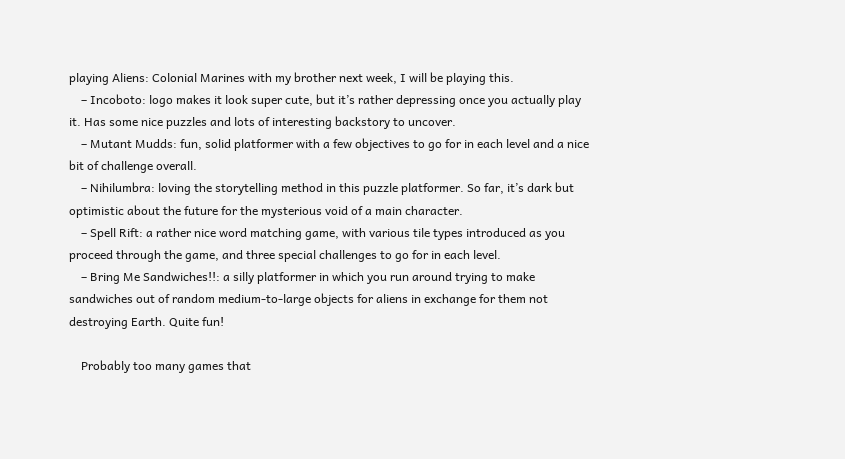playing Aliens: Colonial Marines with my brother next week, I will be playing this.
    – Incoboto: logo makes it look super cute, but it’s rather depressing once you actually play it. Has some nice puzzles and lots of interesting backstory to uncover.
    – Mutant Mudds: fun, solid platformer with a few objectives to go for in each level and a nice bit of challenge overall.
    – Nihilumbra: loving the storytelling method in this puzzle platformer. So far, it’s dark but optimistic about the future for the mysterious void of a main character.
    – Spell Rift: a rather nice word matching game, with various tile types introduced as you proceed through the game, and three special challenges to go for in each level.
    – Bring Me Sandwiches!!: a silly platformer in which you run around trying to make sandwiches out of random medium-to-large objects for aliens in exchange for them not destroying Earth. Quite fun!

    Probably too many games that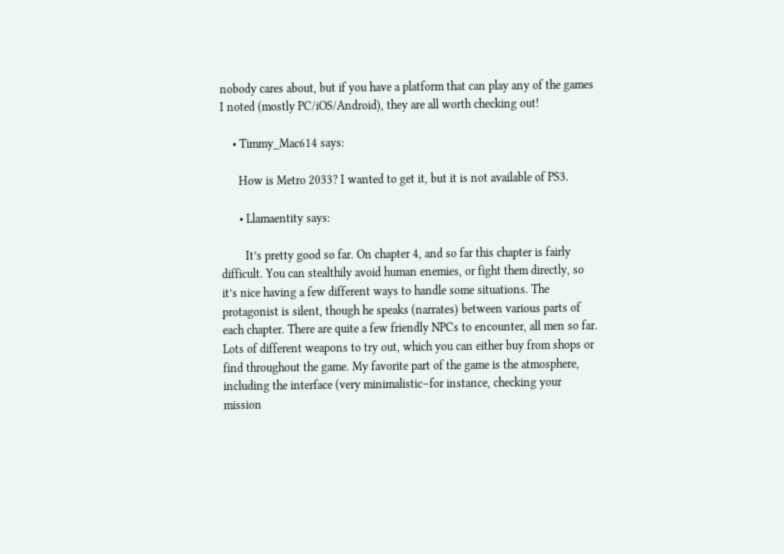nobody cares about, but if you have a platform that can play any of the games I noted (mostly PC/iOS/Android), they are all worth checking out!

    • Timmy_Mac614 says:

      How is Metro 2033? I wanted to get it, but it is not available of PS3.

      • Llamaentity says:

        It’s pretty good so far. On chapter 4, and so far this chapter is fairly difficult. You can stealthily avoid human enemies, or fight them directly, so it’s nice having a few different ways to handle some situations. The protagonist is silent, though he speaks (narrates) between various parts of each chapter. There are quite a few friendly NPCs to encounter, all men so far. Lots of different weapons to try out, which you can either buy from shops or find throughout the game. My favorite part of the game is the atmosphere, including the interface (very minimalistic–for instance, checking your mission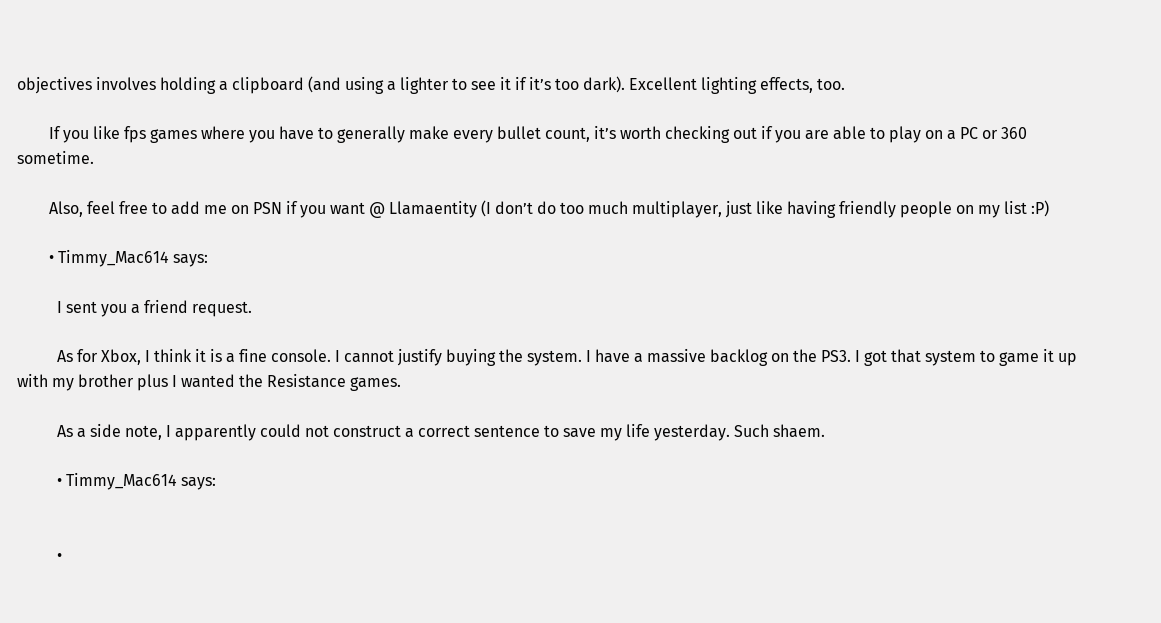objectives involves holding a clipboard (and using a lighter to see it if it’s too dark). Excellent lighting effects, too.

        If you like fps games where you have to generally make every bullet count, it’s worth checking out if you are able to play on a PC or 360 sometime.

        Also, feel free to add me on PSN if you want @ Llamaentity (I don’t do too much multiplayer, just like having friendly people on my list :P)

        • Timmy_Mac614 says:

          I sent you a friend request.

          As for Xbox, I think it is a fine console. I cannot justify buying the system. I have a massive backlog on the PS3. I got that system to game it up with my brother plus I wanted the Resistance games.

          As a side note, I apparently could not construct a correct sentence to save my life yesterday. Such shaem.

          • Timmy_Mac614 says:


          •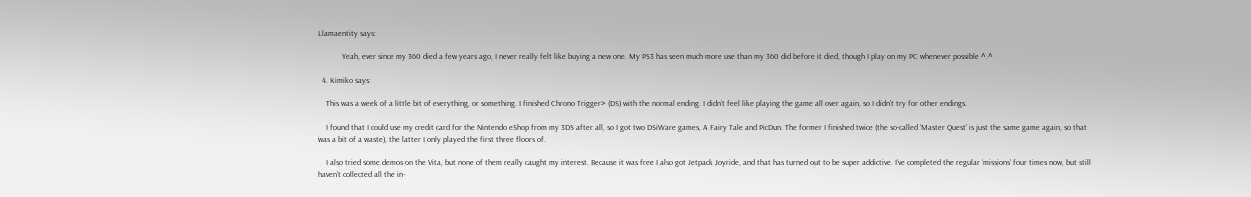Llamaentity says:

            Yeah, ever since my 360 died a few years ago, I never really felt like buying a new one. My PS3 has seen much more use than my 360 did before it died, though I play on my PC whenever possible ^.^

  4. Kimiko says:

    This was a week of a little bit of everything, or something. I finished Chrono Trigger> (DS) with the normal ending. I didn’t feel like playing the game all over again, so I didn’t try for other endings.

    I found that I could use my credit card for the Nintendo eShop from my 3DS after all, so I got two DSiWare games, A Fairy Tale and PicDun. The former I finished twice (the so-called ‘Master Quest’ is just the same game again, so that was a bit of a waste), the latter I only played the first three floors of.

    I also tried some demos on the Vita, but none of them really caught my interest. Because it was free I also got Jetpack Joyride, and that has turned out to be super addictive. I’ve completed the regular ‘missions’ four times now, but still haven’t collected all the in-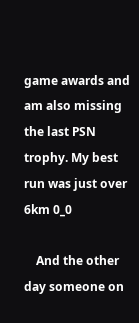game awards and am also missing the last PSN trophy. My best run was just over 6km 0_0

    And the other day someone on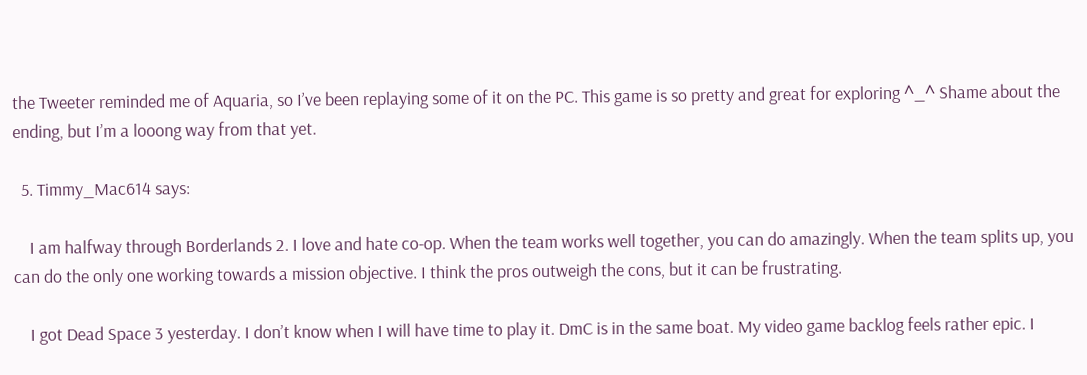the Tweeter reminded me of Aquaria, so I’ve been replaying some of it on the PC. This game is so pretty and great for exploring ^_^ Shame about the ending, but I’m a looong way from that yet.

  5. Timmy_Mac614 says:

    I am halfway through Borderlands 2. I love and hate co-op. When the team works well together, you can do amazingly. When the team splits up, you can do the only one working towards a mission objective. I think the pros outweigh the cons, but it can be frustrating.

    I got Dead Space 3 yesterday. I don’t know when I will have time to play it. DmC is in the same boat. My video game backlog feels rather epic. I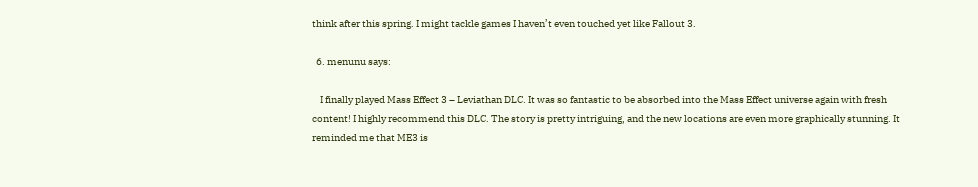think after this spring. I might tackle games I haven’t even touched yet like Fallout 3.

  6. menunu says:

    I finally played Mass Effect 3 – Leviathan DLC. It was so fantastic to be absorbed into the Mass Effect universe again with fresh content! I highly recommend this DLC. The story is pretty intriguing, and the new locations are even more graphically stunning. It reminded me that ME3 is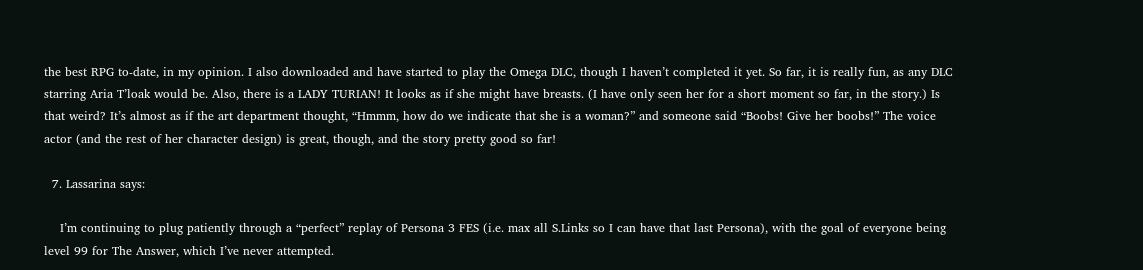the best RPG to-date, in my opinion. I also downloaded and have started to play the Omega DLC, though I haven’t completed it yet. So far, it is really fun, as any DLC starring Aria T’loak would be. Also, there is a LADY TURIAN! It looks as if she might have breasts. (I have only seen her for a short moment so far, in the story.) Is that weird? It’s almost as if the art department thought, “Hmmm, how do we indicate that she is a woman?” and someone said “Boobs! Give her boobs!” The voice actor (and the rest of her character design) is great, though, and the story pretty good so far!

  7. Lassarina says:

    I’m continuing to plug patiently through a “perfect” replay of Persona 3 FES (i.e. max all S.Links so I can have that last Persona), with the goal of everyone being level 99 for The Answer, which I’ve never attempted.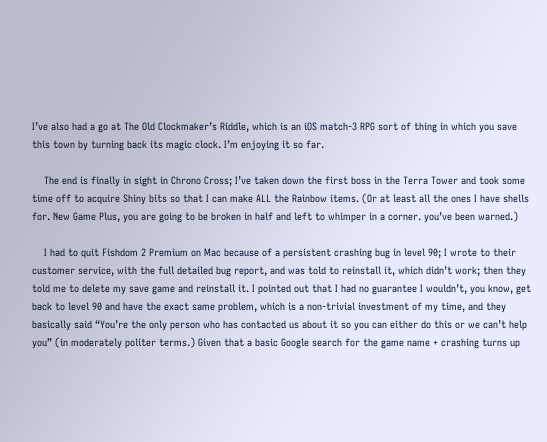I’ve also had a go at The Old Clockmaker’s Riddle, which is an iOS match-3 RPG sort of thing in which you save this town by turning back its magic clock. I’m enjoying it so far.

    The end is finally in sight in Chrono Cross; I’ve taken down the first boss in the Terra Tower and took some time off to acquire Shiny bits so that I can make ALL the Rainbow items. (Or at least all the ones I have shells for. New Game Plus, you are going to be broken in half and left to whimper in a corner. you’ve been warned.)

    I had to quit Fishdom 2 Premium on Mac because of a persistent crashing bug in level 90; I wrote to their customer service, with the full detailed bug report, and was told to reinstall it, which didn’t work; then they told me to delete my save game and reinstall it. I pointed out that I had no guarantee I wouldn’t, you know, get back to level 90 and have the exact same problem, which is a non-trivial investment of my time, and they basically said “You’re the only person who has contacted us about it so you can either do this or we can’t help you” (in moderately politer terms.) Given that a basic Google search for the game name + crashing turns up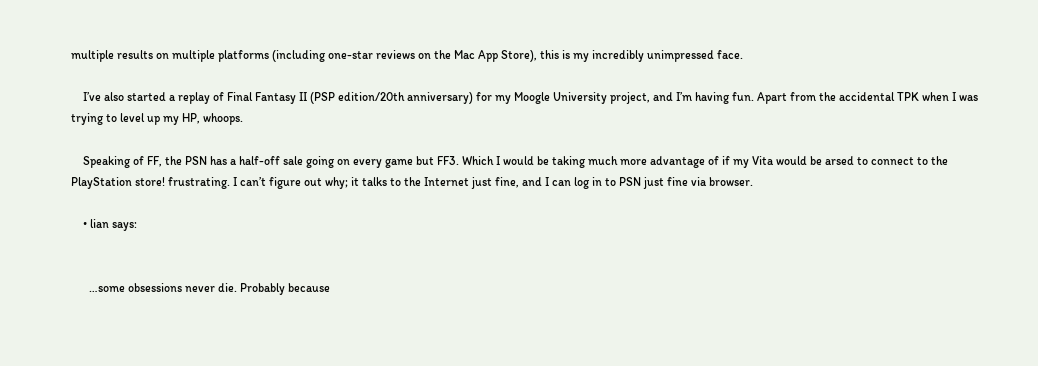multiple results on multiple platforms (including one-star reviews on the Mac App Store), this is my incredibly unimpressed face.

    I’ve also started a replay of Final Fantasy II (PSP edition/20th anniversary) for my Moogle University project, and I’m having fun. Apart from the accidental TPK when I was trying to level up my HP, whoops.

    Speaking of FF, the PSN has a half-off sale going on every game but FF3. Which I would be taking much more advantage of if my Vita would be arsed to connect to the PlayStation store! frustrating. I can’t figure out why; it talks to the Internet just fine, and I can log in to PSN just fine via browser.

    • lian says:


      …some obsessions never die. Probably because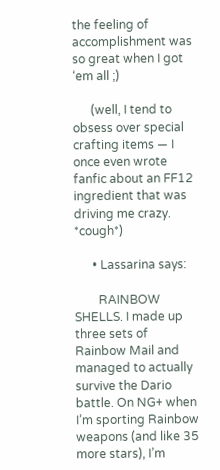the feeling of accomplishment was so great when I got ‘em all ;)

      (well, I tend to obsess over special crafting items — I once even wrote fanfic about an FF12 ingredient that was driving me crazy. *cough*)

      • Lassarina says:

        RAINBOW SHELLS. I made up three sets of Rainbow Mail and managed to actually survive the Dario battle. On NG+ when I’m sporting Rainbow weapons (and like 35 more stars), I’m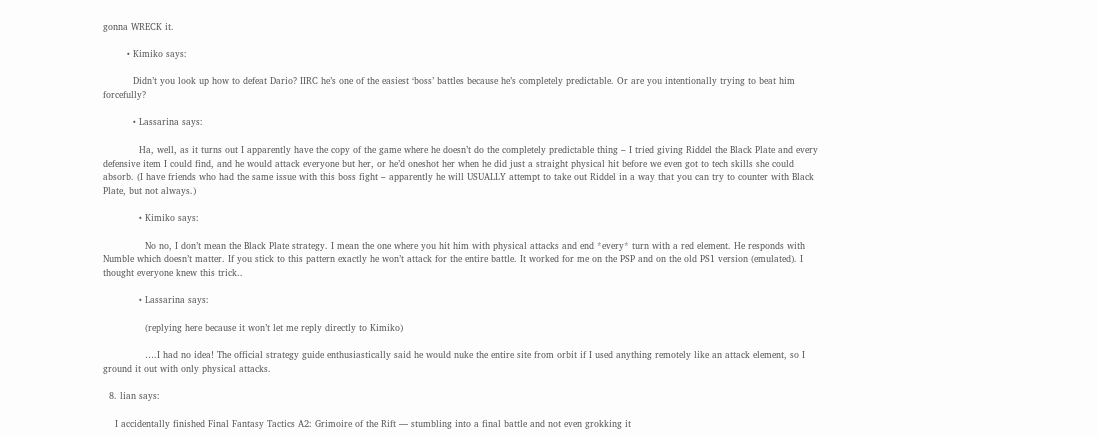gonna WRECK it.

        • Kimiko says:

          Didn’t you look up how to defeat Dario? IIRC he’s one of the easiest ‘boss’ battles because he’s completely predictable. Or are you intentionally trying to beat him forcefully?

          • Lassarina says:

            Ha, well, as it turns out I apparently have the copy of the game where he doesn’t do the completely predictable thing – I tried giving Riddel the Black Plate and every defensive item I could find, and he would attack everyone but her, or he’d oneshot her when he did just a straight physical hit before we even got to tech skills she could absorb. (I have friends who had the same issue with this boss fight – apparently he will USUALLY attempt to take out Riddel in a way that you can try to counter with Black Plate, but not always.)

            • Kimiko says:

              No no, I don’t mean the Black Plate strategy. I mean the one where you hit him with physical attacks and end *every* turn with a red element. He responds with Numble which doesn’t matter. If you stick to this pattern exactly he won’t attack for the entire battle. It worked for me on the PSP and on the old PS1 version (emulated). I thought everyone knew this trick..

            • Lassarina says:

              (replying here because it won’t let me reply directly to Kimiko)

              ….I had no idea! The official strategy guide enthusiastically said he would nuke the entire site from orbit if I used anything remotely like an attack element, so I ground it out with only physical attacks.

  8. lian says:

    I accidentally finished Final Fantasy Tactics A2: Grimoire of the Rift — stumbling into a final battle and not even grokking it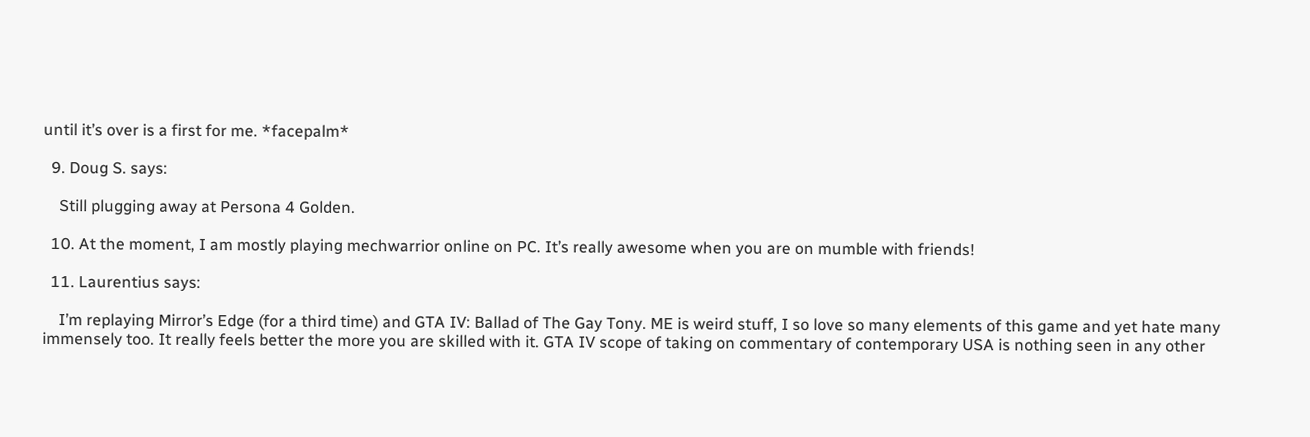until it’s over is a first for me. *facepalm*

  9. Doug S. says:

    Still plugging away at Persona 4 Golden.

  10. At the moment, I am mostly playing mechwarrior online on PC. It’s really awesome when you are on mumble with friends!

  11. Laurentius says:

    I’m replaying Mirror’s Edge (for a third time) and GTA IV: Ballad of The Gay Tony. ME is weird stuff, I so love so many elements of this game and yet hate many immensely too. It really feels better the more you are skilled with it. GTA IV scope of taking on commentary of contemporary USA is nothing seen in any other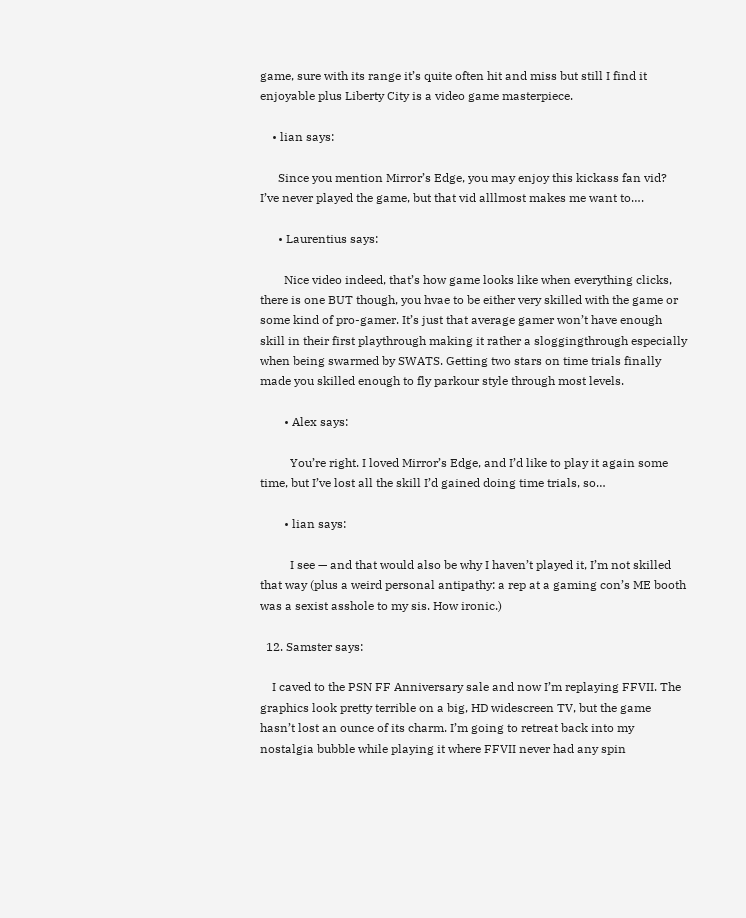game, sure with its range it’s quite often hit and miss but still I find it enjoyable plus Liberty City is a video game masterpiece.

    • lian says:

      Since you mention Mirror’s Edge, you may enjoy this kickass fan vid? I’ve never played the game, but that vid alllmost makes me want to….

      • Laurentius says:

        Nice video indeed, that’s how game looks like when everything clicks, there is one BUT though, you hvae to be either very skilled with the game or some kind of pro-gamer. It’s just that average gamer won’t have enough skill in their first playthrough making it rather a sloggingthrough especially when being swarmed by SWATS. Getting two stars on time trials finally made you skilled enough to fly parkour style through most levels.

        • Alex says:

          You’re right. I loved Mirror’s Edge, and I’d like to play it again some time, but I’ve lost all the skill I’d gained doing time trials, so…

        • lian says:

          I see — and that would also be why I haven’t played it, I’m not skilled that way (plus a weird personal antipathy: a rep at a gaming con’s ME booth was a sexist asshole to my sis. How ironic.)

  12. Samster says:

    I caved to the PSN FF Anniversary sale and now I’m replaying FFVII. The graphics look pretty terrible on a big, HD widescreen TV, but the game hasn’t lost an ounce of its charm. I’m going to retreat back into my nostalgia bubble while playing it where FFVII never had any spin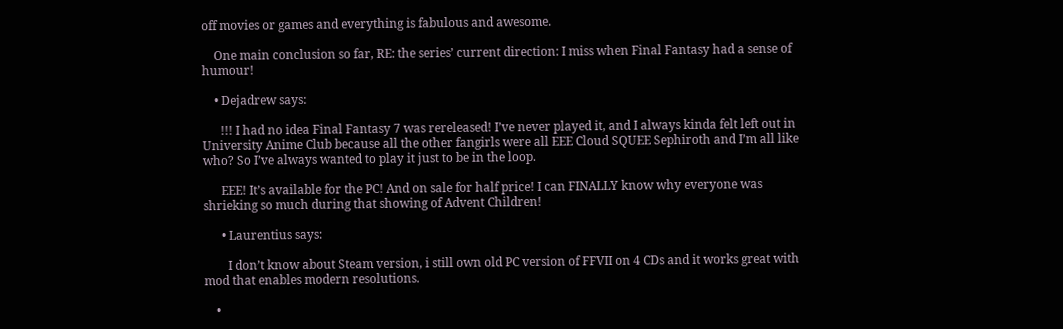off movies or games and everything is fabulous and awesome.

    One main conclusion so far, RE: the series’ current direction: I miss when Final Fantasy had a sense of humour!

    • Dejadrew says:

      !!! I had no idea Final Fantasy 7 was rereleased! I’ve never played it, and I always kinda felt left out in University Anime Club because all the other fangirls were all EEE Cloud SQUEE Sephiroth and I’m all like who? So I’ve always wanted to play it just to be in the loop.

      EEE! It’s available for the PC! And on sale for half price! I can FINALLY know why everyone was shrieking so much during that showing of Advent Children!

      • Laurentius says:

        I don’t know about Steam version, i still own old PC version of FFVII on 4 CDs and it works great with mod that enables modern resolutions.

    •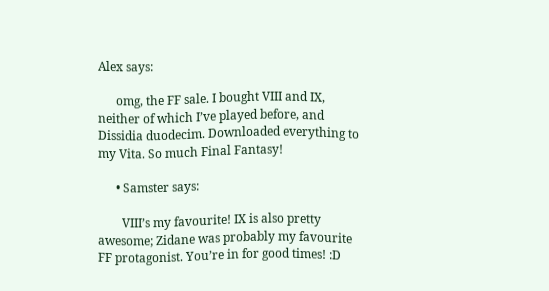Alex says:

      omg, the FF sale. I bought VIII and IX, neither of which I’ve played before, and Dissidia duodecim. Downloaded everything to my Vita. So much Final Fantasy!

      • Samster says:

        VIII’s my favourite! IX is also pretty awesome; Zidane was probably my favourite FF protagonist. You’re in for good times! :D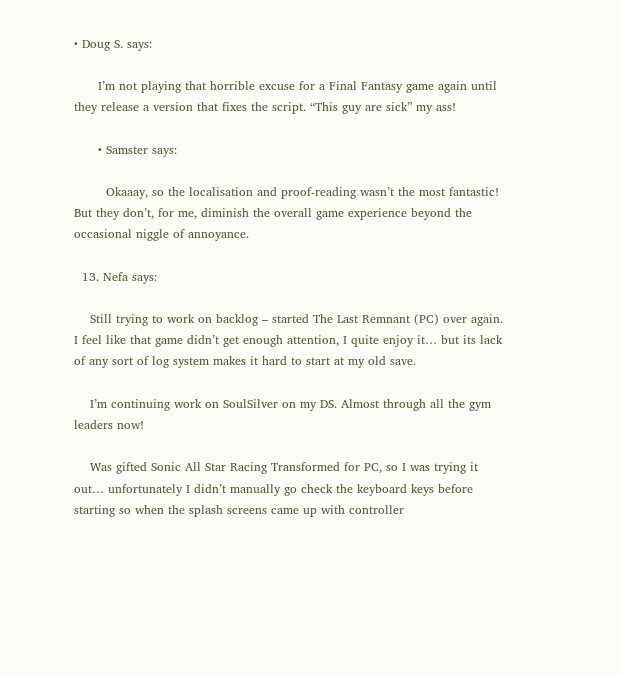• Doug S. says:

      I’m not playing that horrible excuse for a Final Fantasy game again until they release a version that fixes the script. “This guy are sick” my ass!

      • Samster says:

        Okaaay, so the localisation and proof-reading wasn’t the most fantastic! But they don’t, for me, diminish the overall game experience beyond the occasional niggle of annoyance.

  13. Nefa says:

    Still trying to work on backlog – started The Last Remnant (PC) over again. I feel like that game didn’t get enough attention, I quite enjoy it… but its lack of any sort of log system makes it hard to start at my old save.

    I’m continuing work on SoulSilver on my DS. Almost through all the gym leaders now!

    Was gifted Sonic All Star Racing Transformed for PC, so I was trying it out… unfortunately I didn’t manually go check the keyboard keys before starting so when the splash screens came up with controller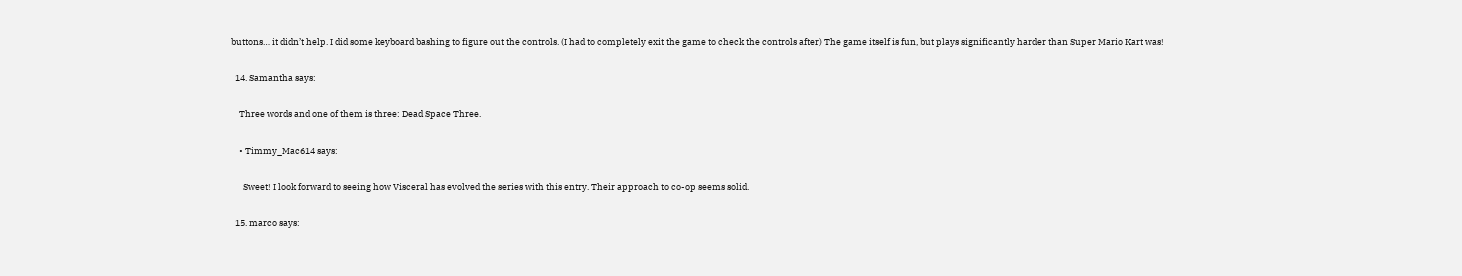buttons… it didn’t help. I did some keyboard bashing to figure out the controls. (I had to completely exit the game to check the controls after) The game itself is fun, but plays significantly harder than Super Mario Kart was!

  14. Samantha says:

    Three words and one of them is three: Dead Space Three.

    • Timmy_Mac614 says:

      Sweet! I look forward to seeing how Visceral has evolved the series with this entry. Their approach to co-op seems solid.

  15. marco says: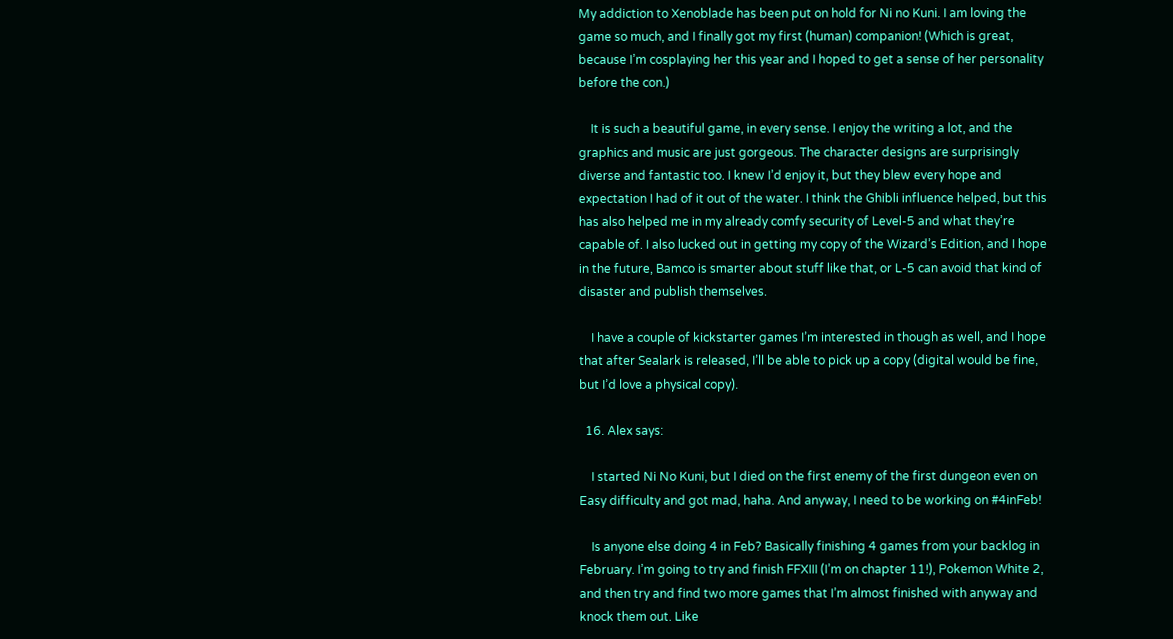My addiction to Xenoblade has been put on hold for Ni no Kuni. I am loving the game so much, and I finally got my first (human) companion! (Which is great, because I’m cosplaying her this year and I hoped to get a sense of her personality before the con.)

    It is such a beautiful game, in every sense. I enjoy the writing a lot, and the graphics and music are just gorgeous. The character designs are surprisingly diverse and fantastic too. I knew I’d enjoy it, but they blew every hope and expectation I had of it out of the water. I think the Ghibli influence helped, but this has also helped me in my already comfy security of Level-5 and what they’re capable of. I also lucked out in getting my copy of the Wizard’s Edition, and I hope in the future, Bamco is smarter about stuff like that, or L-5 can avoid that kind of disaster and publish themselves.

    I have a couple of kickstarter games I’m interested in though as well, and I hope that after Sealark is released, I’ll be able to pick up a copy (digital would be fine, but I’d love a physical copy).

  16. Alex says:

    I started Ni No Kuni, but I died on the first enemy of the first dungeon even on Easy difficulty and got mad, haha. And anyway, I need to be working on #4inFeb!

    Is anyone else doing 4 in Feb? Basically finishing 4 games from your backlog in February. I’m going to try and finish FFXIII (I’m on chapter 11!), Pokemon White 2, and then try and find two more games that I’m almost finished with anyway and knock them out. Like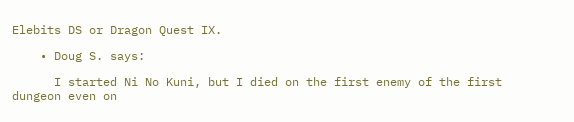Elebits DS or Dragon Quest IX.

    • Doug S. says:

      I started Ni No Kuni, but I died on the first enemy of the first dungeon even on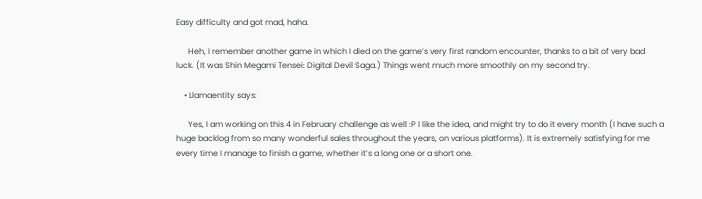Easy difficulty and got mad, haha.

      Heh, I remember another game in which I died on the game’s very first random encounter, thanks to a bit of very bad luck. (It was Shin Megami Tensei: Digital Devil Saga.) Things went much more smoothly on my second try.

    • Llamaentity says:

      Yes, I am working on this 4 in February challenge as well :P I like the idea, and might try to do it every month (I have such a huge backlog from so many wonderful sales throughout the years, on various platforms). It is extremely satisfying for me every time I manage to finish a game, whether it’s a long one or a short one.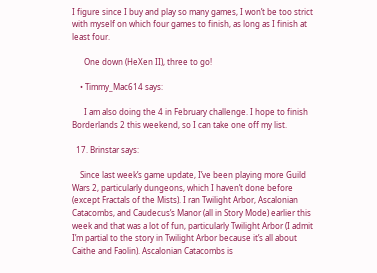I figure since I buy and play so many games, I won’t be too strict with myself on which four games to finish, as long as I finish at least four.

      One down (HeXen II), three to go!

    • Timmy_Mac614 says:

      I am also doing the 4 in February challenge. I hope to finish Borderlands 2 this weekend, so I can take one off my list.

  17. Brinstar says:

    Since last week’s game update, I’ve been playing more Guild Wars 2, particularly dungeons, which I haven’t done before (except Fractals of the Mists). I ran Twilight Arbor, Ascalonian Catacombs, and Caudecus’s Manor (all in Story Mode) earlier this week and that was a lot of fun, particularly Twilight Arbor (I admit I’m partial to the story in Twilight Arbor because it’s all about Caithe and Faolin). Ascalonian Catacombs is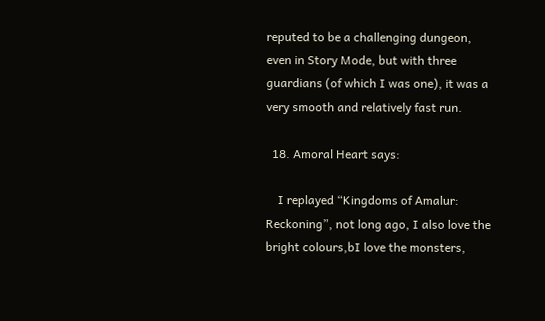reputed to be a challenging dungeon, even in Story Mode, but with three guardians (of which I was one), it was a very smooth and relatively fast run.

  18. Amoral Heart says:

    I replayed “Kingdoms of Amalur: Reckoning”, not long ago, I also love the bright colours,bI love the monsters,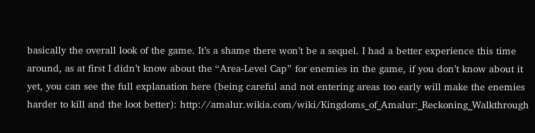basically the overall look of the game. It’s a shame there won’t be a sequel. I had a better experience this time around, as at first I didn’t know about the “Area-Level Cap” for enemies in the game, if you don’t know about it yet, you can see the full explanation here (being careful and not entering areas too early will make the enemies harder to kill and the loot better): http://amalur.wikia.com/wiki/Kingdoms_of_Amalur:_Reckoning_Walkthrough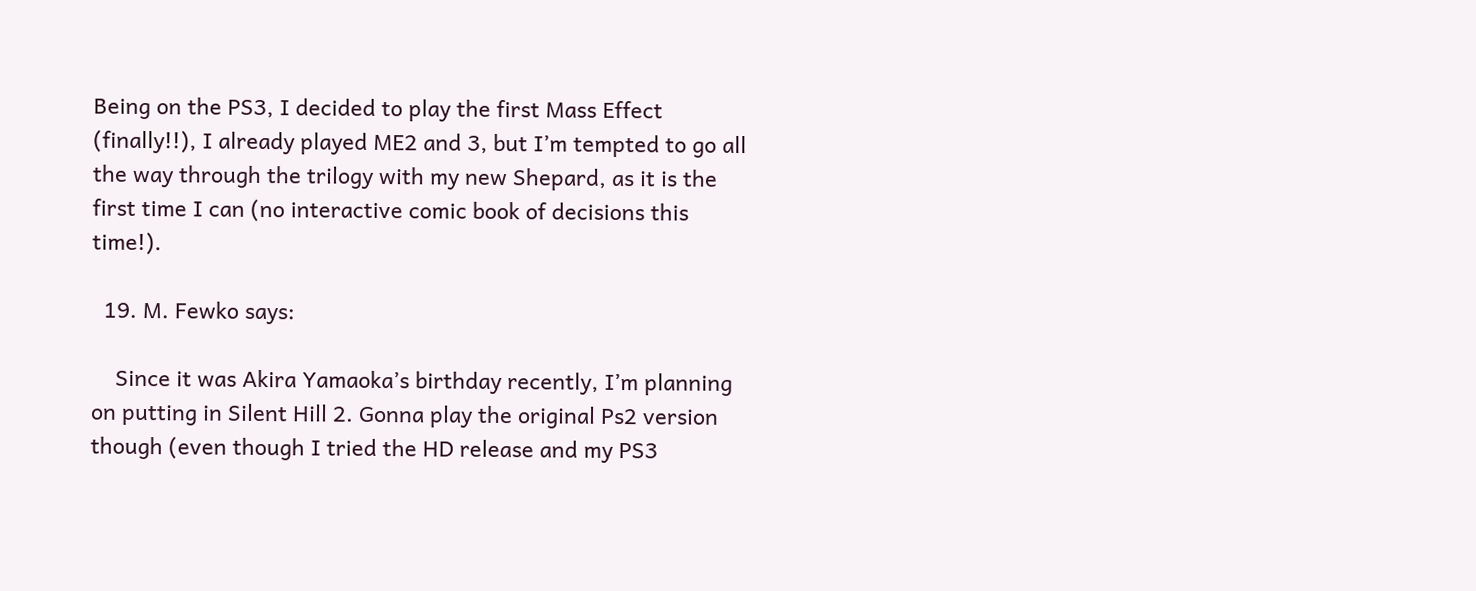Being on the PS3, I decided to play the first Mass Effect (finally!!), I already played ME2 and 3, but I’m tempted to go all the way through the trilogy with my new Shepard, as it is the first time I can (no interactive comic book of decisions this time!).

  19. M. Fewko says:

    Since it was Akira Yamaoka’s birthday recently, I’m planning on putting in Silent Hill 2. Gonna play the original Ps2 version though (even though I tried the HD release and my PS3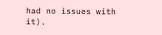had no issues with it).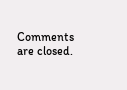Comments are closed.